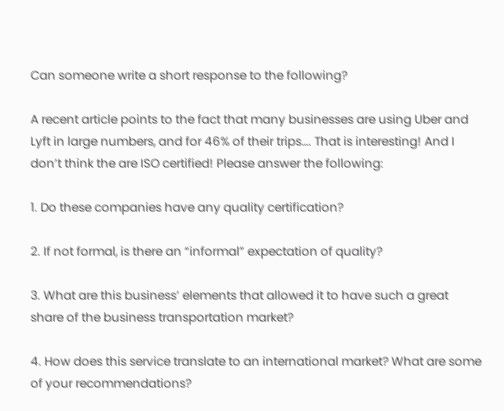Can someone write a short response to the following?

A recent article points to the fact that many businesses are using Uber and Lyft in large numbers, and for 46% of their trips…. That is interesting! And I don’t think the are ISO certified! Please answer the following:

1. Do these companies have any quality certification?

2. If not formal, is there an “informal” expectation of quality?

3. What are this business’ elements that allowed it to have such a great share of the business transportation market?

4. How does this service translate to an international market? What are some of your recommendations?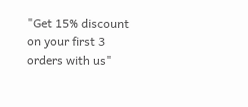"Get 15% discount on your first 3 orders with us"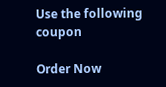Use the following coupon

Order Now